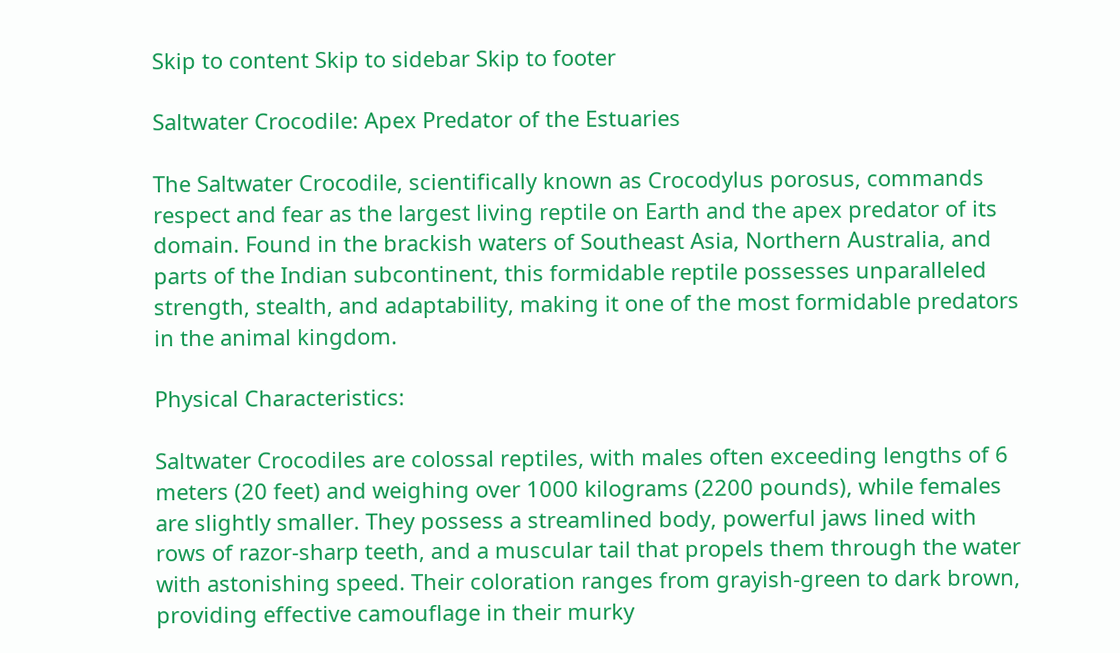Skip to content Skip to sidebar Skip to footer

Saltwater Crocodile: Apex Predator of the Estuaries

The Saltwater Crocodile, scientifically known as Crocodylus porosus, commands respect and fear as the largest living reptile on Earth and the apex predator of its domain. Found in the brackish waters of Southeast Asia, Northern Australia, and parts of the Indian subcontinent, this formidable reptile possesses unparalleled strength, stealth, and adaptability, making it one of the most formidable predators in the animal kingdom.

Physical Characteristics:

Saltwater Crocodiles are colossal reptiles, with males often exceeding lengths of 6 meters (20 feet) and weighing over 1000 kilograms (2200 pounds), while females are slightly smaller. They possess a streamlined body, powerful jaws lined with rows of razor-sharp teeth, and a muscular tail that propels them through the water with astonishing speed. Their coloration ranges from grayish-green to dark brown, providing effective camouflage in their murky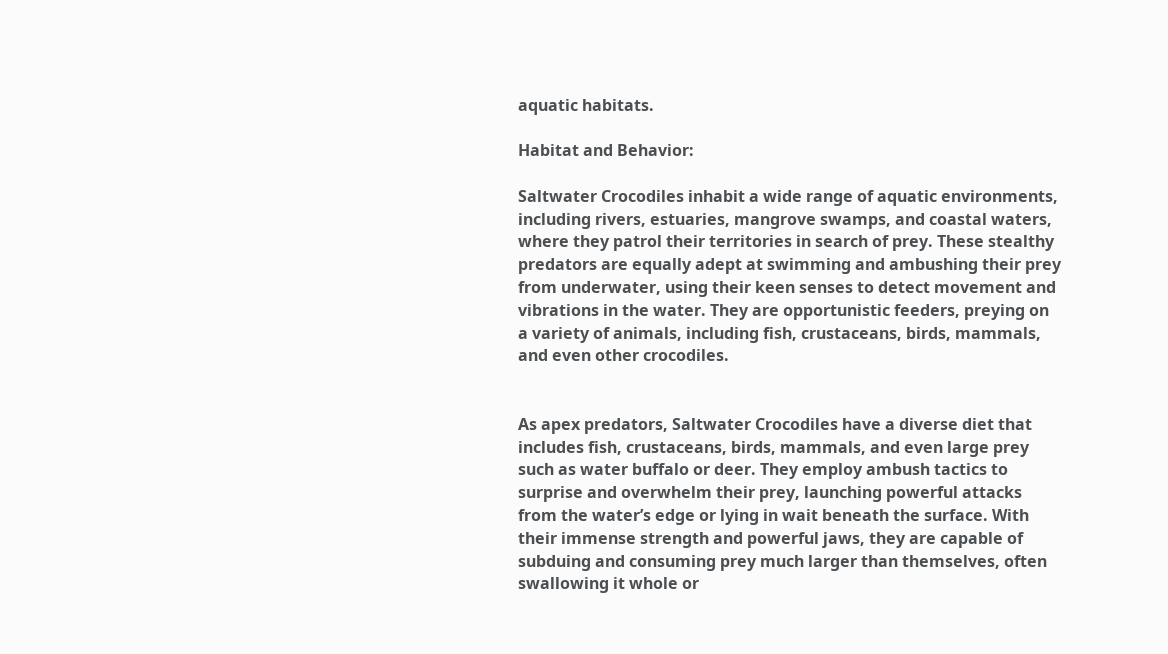aquatic habitats.

Habitat and Behavior:

Saltwater Crocodiles inhabit a wide range of aquatic environments, including rivers, estuaries, mangrove swamps, and coastal waters, where they patrol their territories in search of prey. These stealthy predators are equally adept at swimming and ambushing their prey from underwater, using their keen senses to detect movement and vibrations in the water. They are opportunistic feeders, preying on a variety of animals, including fish, crustaceans, birds, mammals, and even other crocodiles.


As apex predators, Saltwater Crocodiles have a diverse diet that includes fish, crustaceans, birds, mammals, and even large prey such as water buffalo or deer. They employ ambush tactics to surprise and overwhelm their prey, launching powerful attacks from the water’s edge or lying in wait beneath the surface. With their immense strength and powerful jaws, they are capable of subduing and consuming prey much larger than themselves, often swallowing it whole or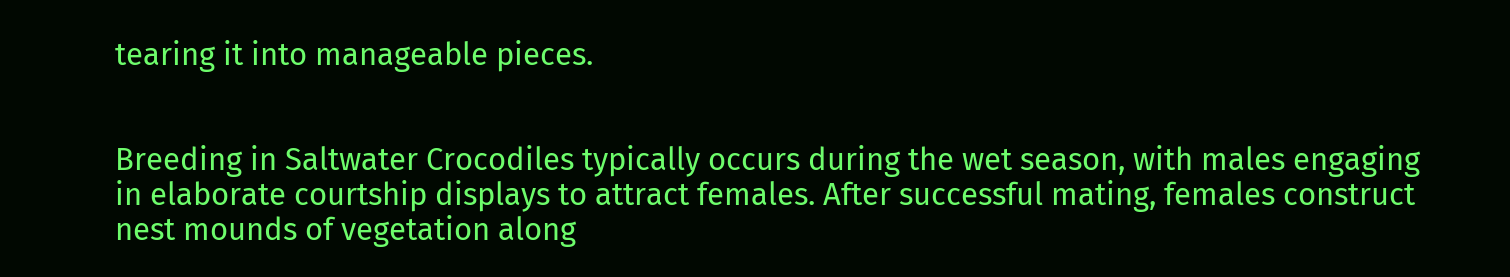tearing it into manageable pieces.


Breeding in Saltwater Crocodiles typically occurs during the wet season, with males engaging in elaborate courtship displays to attract females. After successful mating, females construct nest mounds of vegetation along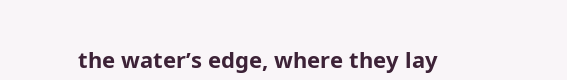the water’s edge, where they lay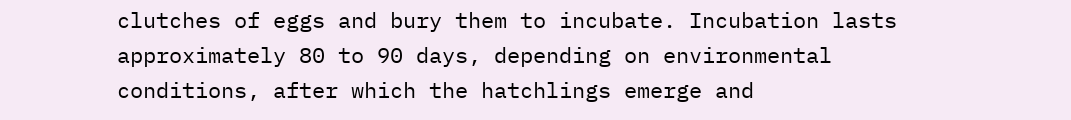clutches of eggs and bury them to incubate. Incubation lasts approximately 80 to 90 days, depending on environmental conditions, after which the hatchlings emerge and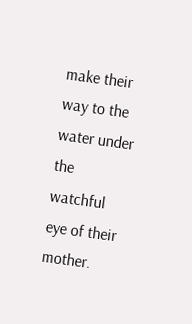make their way to the water under the watchful eye of their mother.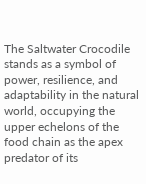The Saltwater Crocodile stands as a symbol of power, resilience, and adaptability in the natural world, occupying the upper echelons of the food chain as the apex predator of its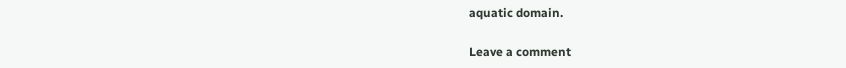aquatic domain.

Leave a comment